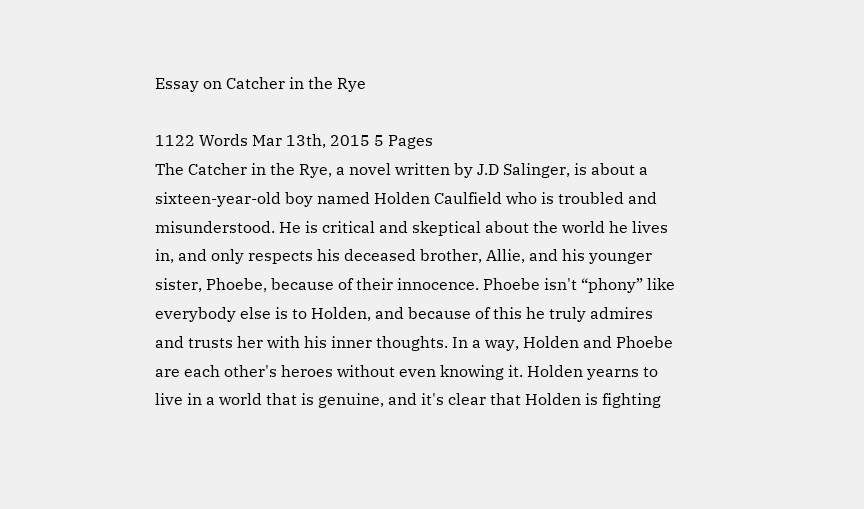Essay on Catcher in the Rye

1122 Words Mar 13th, 2015 5 Pages
The Catcher in the Rye, a novel written by J.D Salinger, is about a sixteen-year-old boy named Holden Caulfield who is troubled and misunderstood. He is critical and skeptical about the world he lives in, and only respects his deceased brother, Allie, and his younger sister, Phoebe, because of their innocence. Phoebe isn't “phony” like everybody else is to Holden, and because of this he truly admires and trusts her with his inner thoughts. In a way, Holden and Phoebe are each other's heroes without even knowing it. Holden yearns to live in a world that is genuine, and it's clear that Holden is fighting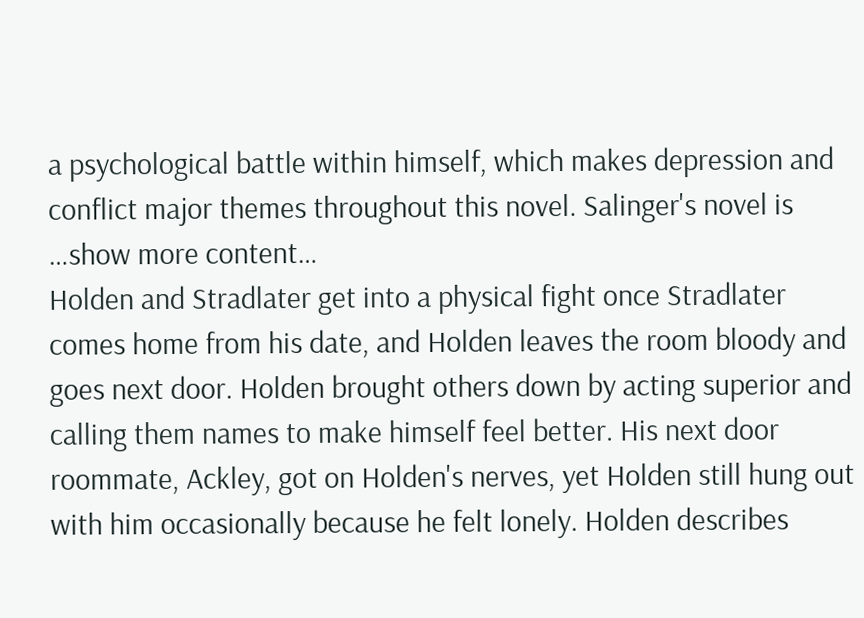a psychological battle within himself, which makes depression and conflict major themes throughout this novel. Salinger's novel is …show more content…
Holden and Stradlater get into a physical fight once Stradlater comes home from his date, and Holden leaves the room bloody and goes next door. Holden brought others down by acting superior and calling them names to make himself feel better. His next door roommate, Ackley, got on Holden's nerves, yet Holden still hung out with him occasionally because he felt lonely. Holden describes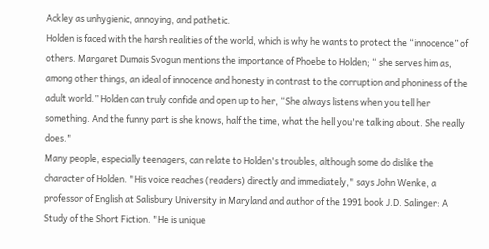Ackley as unhygienic, annoying, and pathetic.
Holden is faced with the harsh realities of the world, which is why he wants to protect the “innocence” of others. Margaret Dumais Svogun mentions the importance of Phoebe to Holden; “ she serves him as, among other things, an ideal of innocence and honesty in contrast to the corruption and phoniness of the adult world.” Holden can truly confide and open up to her, “She always listens when you tell her something. And the funny part is she knows, half the time, what the hell you're talking about. She really does."
Many people, especially teenagers, can relate to Holden's troubles, although some do dislike the character of Holden. "His voice reaches (readers) directly and immediately," says John Wenke, a professor of English at Salisbury University in Maryland and author of the 1991 book J.D. Salinger: A Study of the Short Fiction. "He is unique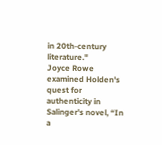in 20th-century literature."
Joyce Rowe examined Holden's quest for authenticity in Salinger's novel, “In a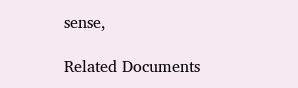sense,

Related Documents